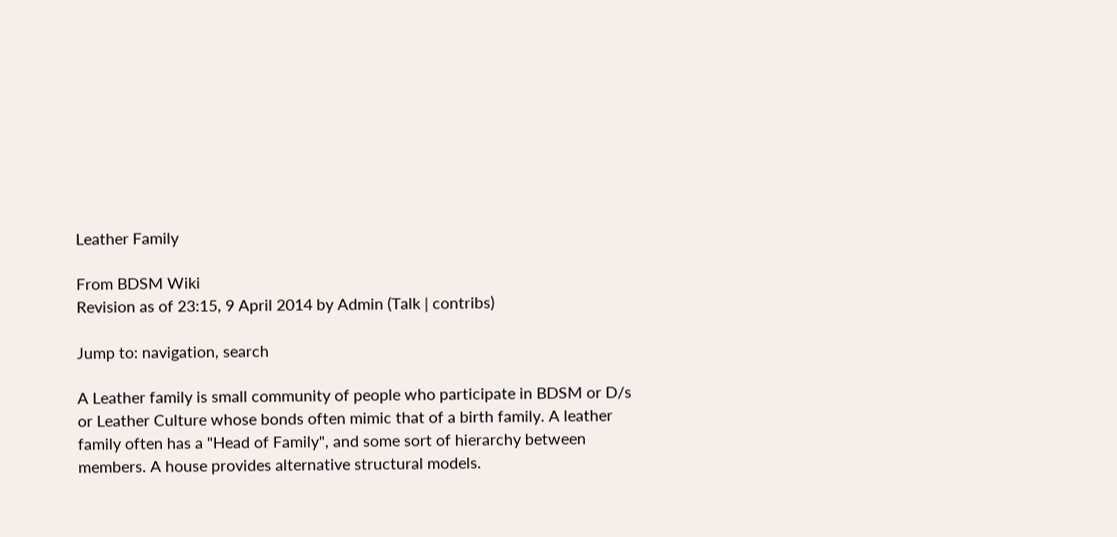Leather Family

From BDSM Wiki
Revision as of 23:15, 9 April 2014 by Admin (Talk | contribs)

Jump to: navigation, search

A Leather family is small community of people who participate in BDSM or D/s or Leather Culture whose bonds often mimic that of a birth family. A leather family often has a "Head of Family", and some sort of hierarchy between members. A house provides alternative structural models.